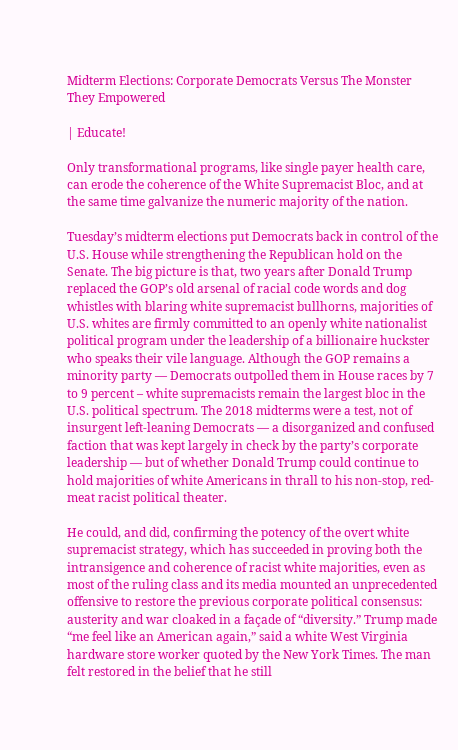Midterm Elections: Corporate Democrats Versus The Monster They Empowered

| Educate!

Only transformational programs, like single payer health care, can erode the coherence of the White Supremacist Bloc, and at the same time galvanize the numeric majority of the nation.

Tuesday’s midterm elections put Democrats back in control of the U.S. House while strengthening the Republican hold on the Senate. The big picture is that, two years after Donald Trump replaced the GOP’s old arsenal of racial code words and dog whistles with blaring white supremacist bullhorns, majorities of U.S. whites are firmly committed to an openly white nationalist political program under the leadership of a billionaire huckster who speaks their vile language. Although the GOP remains a minority party — Democrats outpolled them in House races by 7 to 9 percent – white supremacists remain the largest bloc in the U.S. political spectrum. The 2018 midterms were a test, not of insurgent left-leaning Democrats — a disorganized and confused faction that was kept largely in check by the party’s corporate leadership — but of whether Donald Trump could continue to hold majorities of white Americans in thrall to his non-stop, red-meat racist political theater.

He could, and did, confirming the potency of the overt white supremacist strategy, which has succeeded in proving both the intransigence and coherence of racist white majorities, even as most of the ruling class and its media mounted an unprecedented offensive to restore the previous corporate political consensus: austerity and war cloaked in a façade of “diversity.” Trump made “me feel like an American again,” said a white West Virginia hardware store worker quoted by the New York Times. The man felt restored in the belief that he still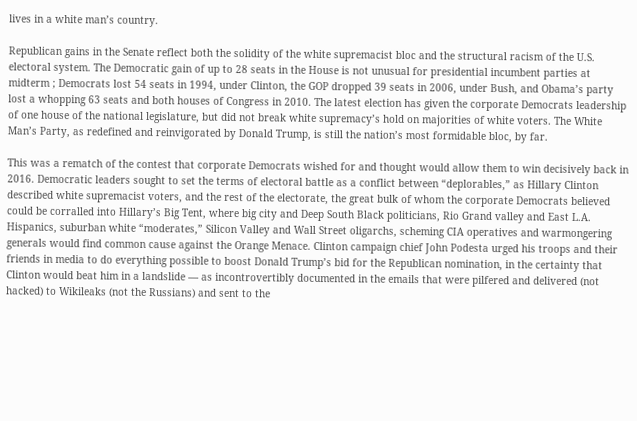lives in a white man’s country.

Republican gains in the Senate reflect both the solidity of the white supremacist bloc and the structural racism of the U.S. electoral system. The Democratic gain of up to 28 seats in the House is not unusual for presidential incumbent parties at midterm ; Democrats lost 54 seats in 1994, under Clinton, the GOP dropped 39 seats in 2006, under Bush, and Obama’s party lost a whopping 63 seats and both houses of Congress in 2010. The latest election has given the corporate Democrats leadership of one house of the national legislature, but did not break white supremacy’s hold on majorities of white voters. The White Man’s Party, as redefined and reinvigorated by Donald Trump, is still the nation’s most formidable bloc, by far.

This was a rematch of the contest that corporate Democrats wished for and thought would allow them to win decisively back in 2016. Democratic leaders sought to set the terms of electoral battle as a conflict between “deplorables,” as Hillary Clinton described white supremacist voters, and the rest of the electorate, the great bulk of whom the corporate Democrats believed could be corralled into Hillary’s Big Tent, where big city and Deep South Black politicians, Rio Grand valley and East L.A. Hispanics, suburban white “moderates,” Silicon Valley and Wall Street oligarchs, scheming CIA operatives and warmongering generals would find common cause against the Orange Menace. Clinton campaign chief John Podesta urged his troops and their friends in media to do everything possible to boost Donald Trump’s bid for the Republican nomination, in the certainty that Clinton would beat him in a landslide — as incontrovertibly documented in the emails that were pilfered and delivered (not hacked) to Wikileaks (not the Russians) and sent to the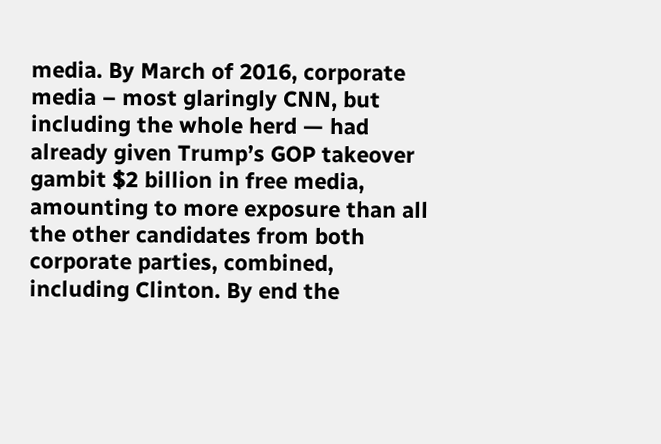media. By March of 2016, corporate media – most glaringly CNN, but including the whole herd — had already given Trump’s GOP takeover gambit $2 billion in free media, amounting to more exposure than all the other candidates from both corporate parties, combined, including Clinton. By end the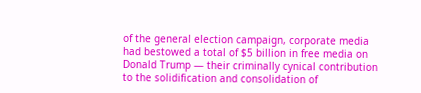of the general election campaign, corporate media had bestowed a total of $5 billion in free media on Donald Trump — their criminally cynical contribution to the solidification and consolidation of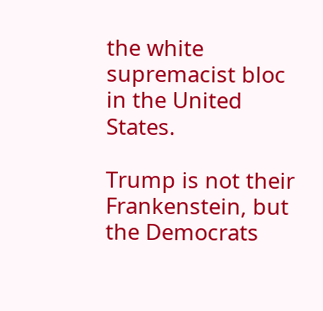the white supremacist bloc in the United States.

Trump is not their Frankenstein, but the Democrats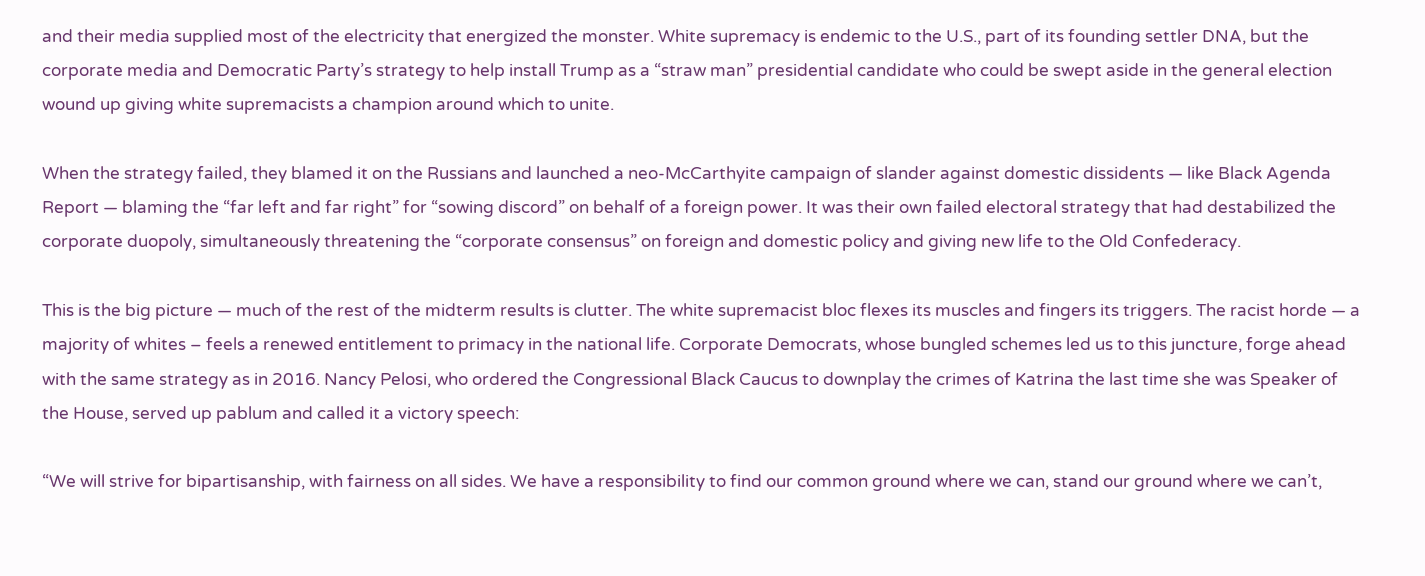and their media supplied most of the electricity that energized the monster. White supremacy is endemic to the U.S., part of its founding settler DNA, but the corporate media and Democratic Party’s strategy to help install Trump as a “straw man” presidential candidate who could be swept aside in the general election wound up giving white supremacists a champion around which to unite.

When the strategy failed, they blamed it on the Russians and launched a neo-McCarthyite campaign of slander against domestic dissidents — like Black Agenda Report — blaming the “far left and far right” for “sowing discord” on behalf of a foreign power. It was their own failed electoral strategy that had destabilized the corporate duopoly, simultaneously threatening the “corporate consensus” on foreign and domestic policy and giving new life to the Old Confederacy.

This is the big picture — much of the rest of the midterm results is clutter. The white supremacist bloc flexes its muscles and fingers its triggers. The racist horde — a majority of whites – feels a renewed entitlement to primacy in the national life. Corporate Democrats, whose bungled schemes led us to this juncture, forge ahead with the same strategy as in 2016. Nancy Pelosi, who ordered the Congressional Black Caucus to downplay the crimes of Katrina the last time she was Speaker of the House, served up pablum and called it a victory speech:

“We will strive for bipartisanship, with fairness on all sides. We have a responsibility to find our common ground where we can, stand our ground where we can’t,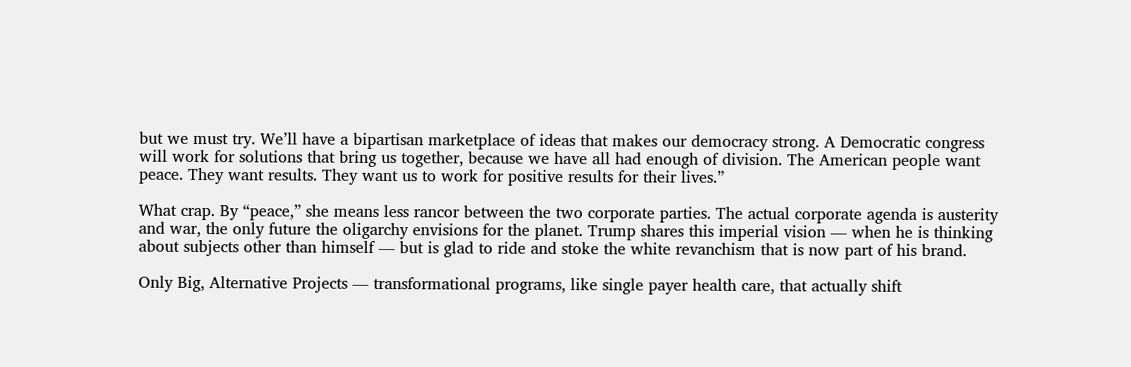but we must try. We’ll have a bipartisan marketplace of ideas that makes our democracy strong. A Democratic congress will work for solutions that bring us together, because we have all had enough of division. The American people want peace. They want results. They want us to work for positive results for their lives.”

What crap. By “peace,” she means less rancor between the two corporate parties. The actual corporate agenda is austerity and war, the only future the oligarchy envisions for the planet. Trump shares this imperial vision — when he is thinking about subjects other than himself — but is glad to ride and stoke the white revanchism that is now part of his brand.

Only Big, Alternative Projects — transformational programs, like single payer health care, that actually shift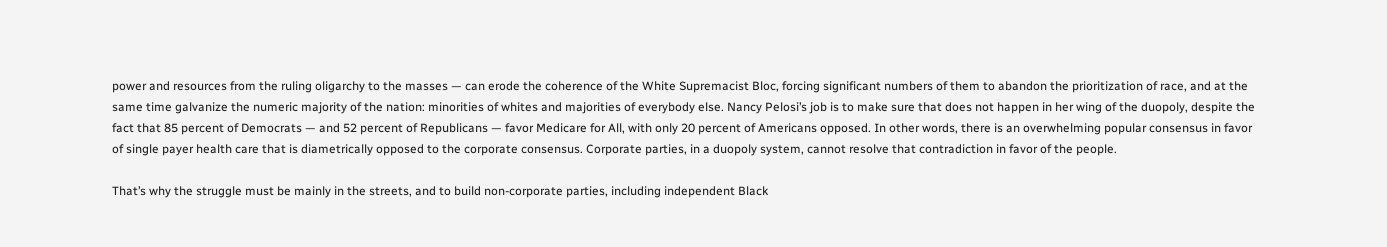power and resources from the ruling oligarchy to the masses — can erode the coherence of the White Supremacist Bloc, forcing significant numbers of them to abandon the prioritization of race, and at the same time galvanize the numeric majority of the nation: minorities of whites and majorities of everybody else. Nancy Pelosi’s job is to make sure that does not happen in her wing of the duopoly, despite the fact that 85 percent of Democrats — and 52 percent of Republicans — favor Medicare for All, with only 20 percent of Americans opposed. In other words, there is an overwhelming popular consensus in favor of single payer health care that is diametrically opposed to the corporate consensus. Corporate parties, in a duopoly system, cannot resolve that contradiction in favor of the people.

That’s why the struggle must be mainly in the streets, and to build non-corporate parties, including independent Black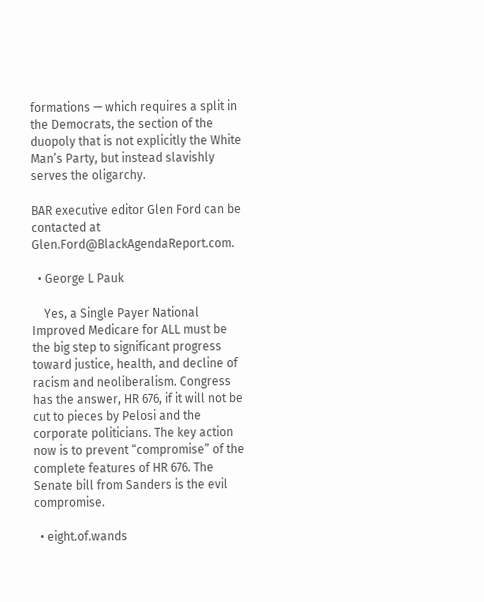formations — which requires a split in the Democrats, the section of the duopoly that is not explicitly the White Man’s Party, but instead slavishly serves the oligarchy.

BAR executive editor Glen Ford can be contacted at Glen.Ford@BlackAgendaReport.com.

  • George L Pauk

    Yes, a Single Payer National Improved Medicare for ALL must be the big step to significant progress toward justice, health, and decline of racism and neoliberalism. Congress has the answer, HR 676, if it will not be cut to pieces by Pelosi and the corporate politicians. The key action now is to prevent “compromise” of the complete features of HR 676. The Senate bill from Sanders is the evil compromise.

  • eight.of.wands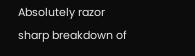Absolutely razor sharp breakdown of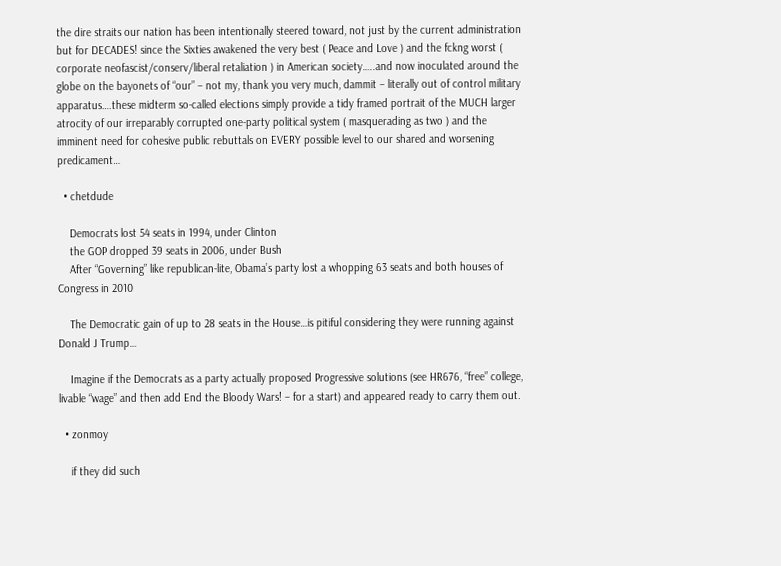the dire straits our nation has been intentionally steered toward, not just by the current administration but for DECADES! since the Sixties awakened the very best ( Peace and Love ) and the fckng worst ( corporate neofascist/conserv/liberal retaliation ) in American society…..and now inoculated around the globe on the bayonets of “our” – not my, thank you very much, dammit – literally out of control military apparatus….these midterm so-called elections simply provide a tidy framed portrait of the MUCH larger atrocity of our irreparably corrupted one-party political system ( masquerading as two ) and the imminent need for cohesive public rebuttals on EVERY possible level to our shared and worsening predicament…

  • chetdude

    Democrats lost 54 seats in 1994, under Clinton
    the GOP dropped 39 seats in 2006, under Bush
    After “Governing” like republican-lite, Obama’s party lost a whopping 63 seats and both houses of Congress in 2010

    The Democratic gain of up to 28 seats in the House…is pitiful considering they were running against Donald J Trump…

    Imagine if the Democrats as a party actually proposed Progressive solutions (see HR676, “free” college, livable “wage” and then add End the Bloody Wars! – for a start) and appeared ready to carry them out.

  • zonmoy

    if they did such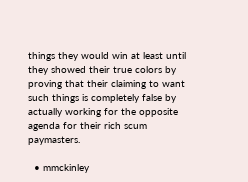things they would win at least until they showed their true colors by proving that their claiming to want such things is completely false by actually working for the opposite agenda for their rich scum paymasters.

  • mmckinley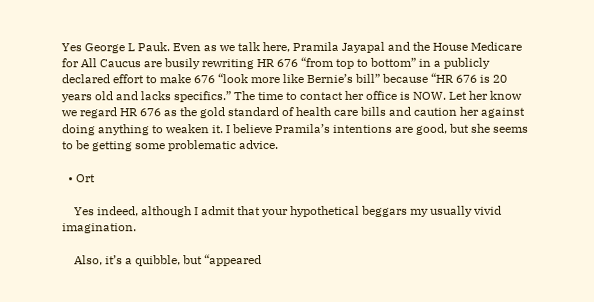Yes George L Pauk. Even as we talk here, Pramila Jayapal and the House Medicare for All Caucus are busily rewriting HR 676 “from top to bottom” in a publicly declared effort to make 676 “look more like Bernie’s bill” because “HR 676 is 20 years old and lacks specifics.” The time to contact her office is NOW. Let her know we regard HR 676 as the gold standard of health care bills and caution her against doing anything to weaken it. I believe Pramila’s intentions are good, but she seems to be getting some problematic advice.

  • Ort

    Yes indeed, although I admit that your hypothetical beggars my usually vivid imagination.

    Also, it’s a quibble, but “appeared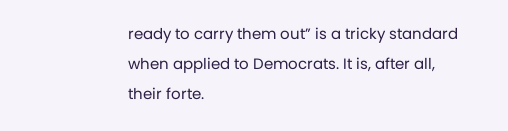ready to carry them out” is a tricky standard when applied to Democrats. It is, after all, their forte.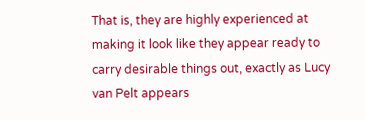That is, they are highly experienced at making it look like they appear ready to carry desirable things out, exactly as Lucy van Pelt appears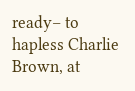ready– to hapless Charlie Brown, at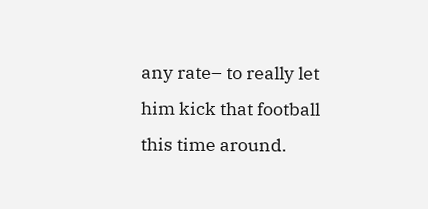any rate– to really let him kick that football this time around.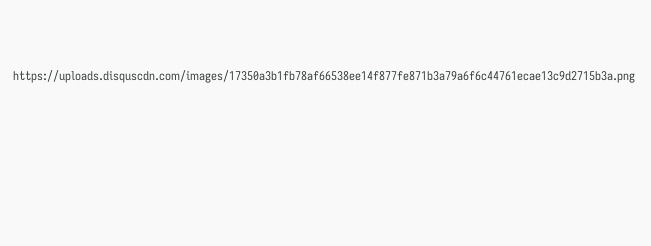https://uploads.disquscdn.com/images/17350a3b1fb78af66538ee14f877fe871b3a79a6f6c44761ecae13c9d2715b3a.png